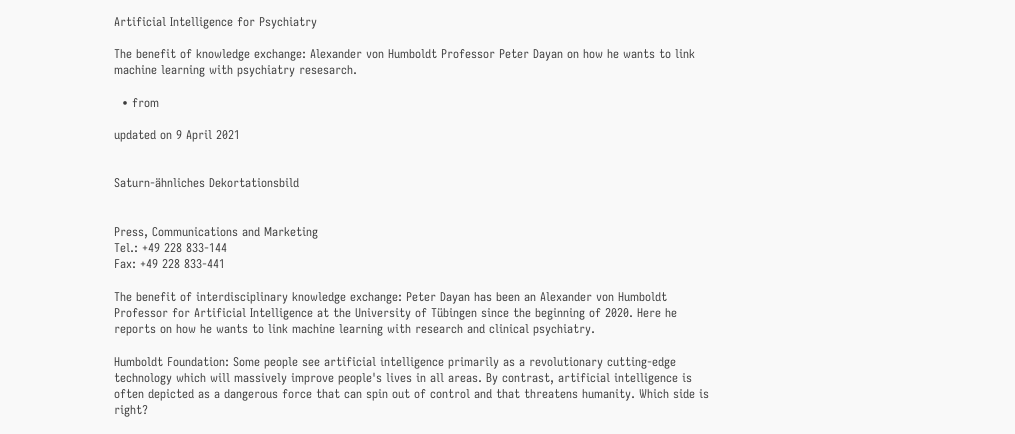Artificial Intelligence for Psychiatry

The benefit of knowledge exchange: Alexander von Humboldt Professor Peter Dayan on how he wants to link machine learning with psychiatry resesarch.

  • from

updated on 9 April 2021


Saturn-ähnliches Dekortationsbild


Press, Communications and Marketing
Tel.: +49 228 833-144
Fax: +49 228 833-441

The benefit of interdisciplinary knowledge exchange: Peter Dayan has been an Alexander von Humboldt Professor for Artificial Intelligence at the University of Tübingen since the beginning of 2020. Here he reports on how he wants to link machine learning with research and clinical psychiatry.

Humboldt Foundation: Some people see artificial intelligence primarily as a revolutionary cutting-edge technology which will massively improve people's lives in all areas. By contrast, artificial intelligence is often depicted as a dangerous force that can spin out of control and that threatens humanity. Which side is right?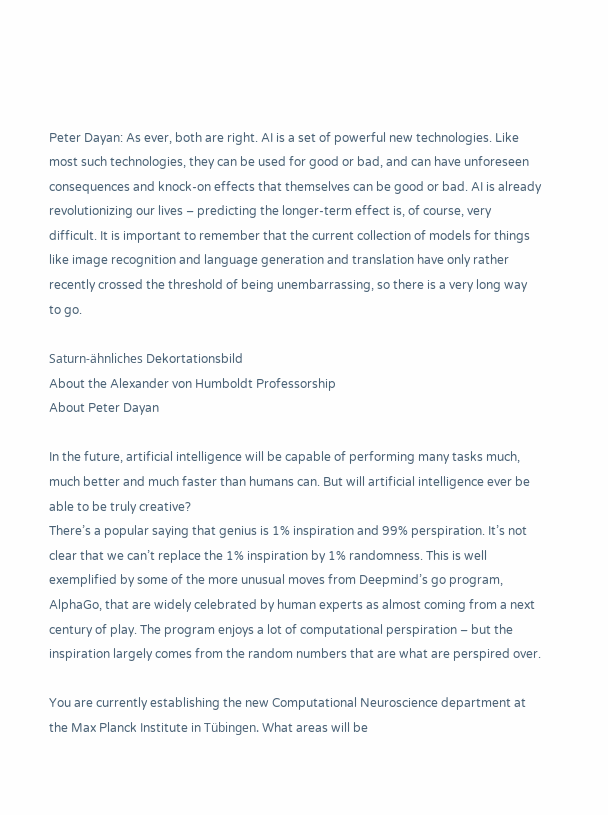Peter Dayan: As ever, both are right. AI is a set of powerful new technologies. Like most such technologies, they can be used for good or bad, and can have unforeseen consequences and knock-on effects that themselves can be good or bad. AI is already revolutionizing our lives – predicting the longer-term effect is, of course, very difficult. It is important to remember that the current collection of models for things like image recognition and language generation and translation have only rather recently crossed the threshold of being unembarrassing, so there is a very long way to go.

Saturn-ähnliches Dekortationsbild
About the Alexander von Humboldt Professorship
About Peter Dayan

In the future, artificial intelligence will be capable of performing many tasks much, much better and much faster than humans can. But will artificial intelligence ever be able to be truly creative?
There’s a popular saying that genius is 1% inspiration and 99% perspiration. It’s not clear that we can’t replace the 1% inspiration by 1% randomness. This is well exemplified by some of the more unusual moves from Deepmind’s go program, AlphaGo, that are widely celebrated by human experts as almost coming from a next century of play. The program enjoys a lot of computational perspiration – but the inspiration largely comes from the random numbers that are what are perspired over.

You are currently establishing the new Computational Neuroscience department at the Max Planck Institute in Tübingen. What areas will be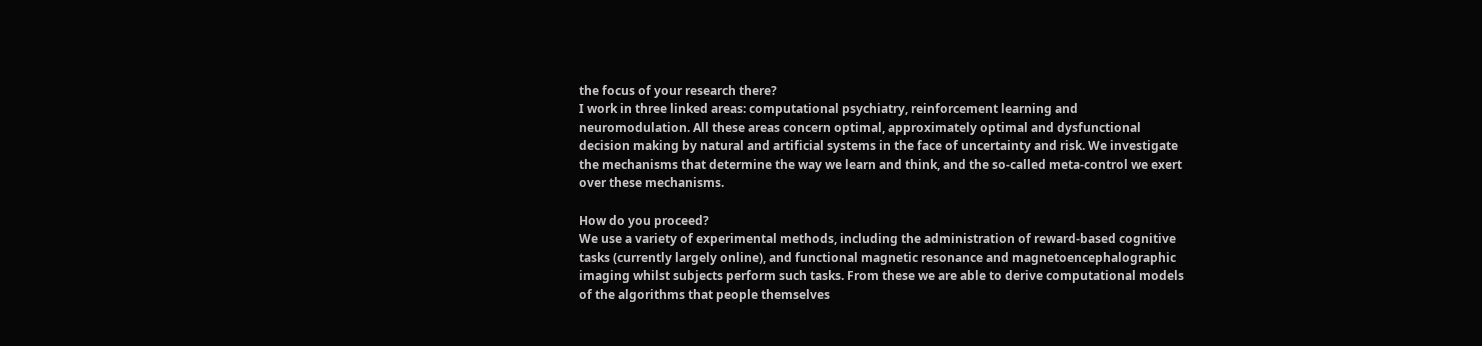the focus of your research there?
I work in three linked areas: computational psychiatry, reinforcement learning and neuromodulation. All these areas concern optimal, approximately optimal and dysfunctional decision making by natural and artificial systems in the face of uncertainty and risk. We investigate the mechanisms that determine the way we learn and think, and the so-called meta-control we exert over these mechanisms.

How do you proceed?
We use a variety of experimental methods, including the administration of reward-based cognitive tasks (currently largely online), and functional magnetic resonance and magnetoencephalographic imaging whilst subjects perform such tasks. From these we are able to derive computational models of the algorithms that people themselves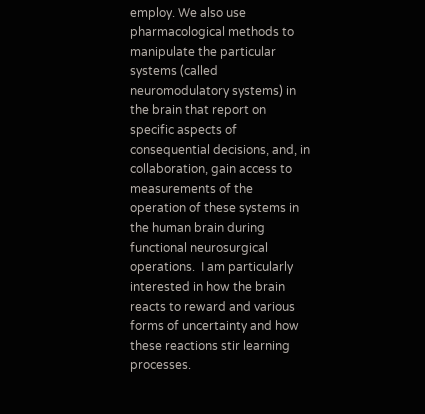employ. We also use pharmacological methods to manipulate the particular systems (called neuromodulatory systems) in the brain that report on specific aspects of consequential decisions, and, in collaboration, gain access to measurements of the operation of these systems in the human brain during functional neurosurgical operations.  I am particularly interested in how the brain reacts to reward and various forms of uncertainty and how these reactions stir learning processes.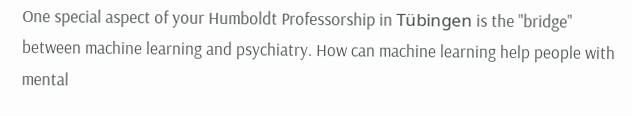One special aspect of your Humboldt Professorship in Tübingen is the "bridge" between machine learning and psychiatry. How can machine learning help people with mental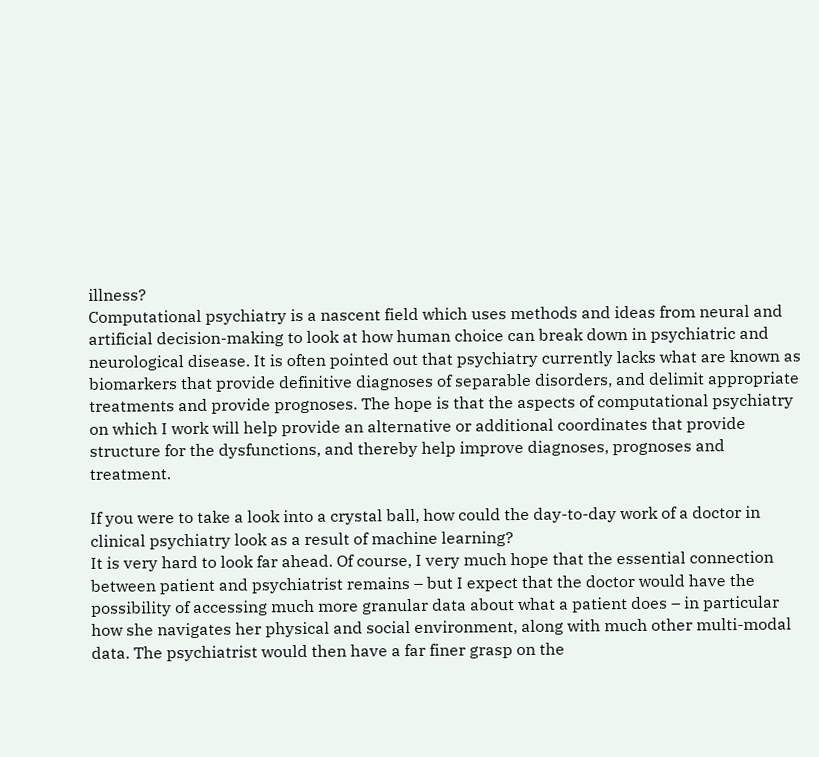illness?
Computational psychiatry is a nascent field which uses methods and ideas from neural and artificial decision-making to look at how human choice can break down in psychiatric and neurological disease. It is often pointed out that psychiatry currently lacks what are known as biomarkers that provide definitive diagnoses of separable disorders, and delimit appropriate treatments and provide prognoses. The hope is that the aspects of computational psychiatry on which I work will help provide an alternative or additional coordinates that provide structure for the dysfunctions, and thereby help improve diagnoses, prognoses and treatment.

If you were to take a look into a crystal ball, how could the day-to-day work of a doctor in clinical psychiatry look as a result of machine learning?
It is very hard to look far ahead. Of course, I very much hope that the essential connection between patient and psychiatrist remains – but I expect that the doctor would have the possibility of accessing much more granular data about what a patient does – in particular how she navigates her physical and social environment, along with much other multi-modal data. The psychiatrist would then have a far finer grasp on the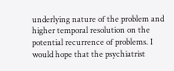underlying nature of the problem and higher temporal resolution on the potential recurrence of problems. I would hope that the psychiatrist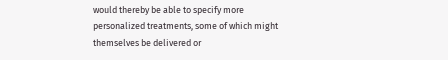would thereby be able to specify more personalized treatments, some of which might themselves be delivered or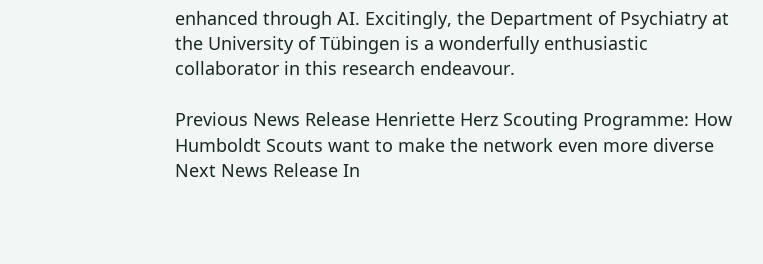enhanced through AI. Excitingly, the Department of Psychiatry at the University of Tübingen is a wonderfully enthusiastic collaborator in this research endeavour.

Previous News Release Henriette Herz Scouting Programme: How Humboldt Scouts want to make the network even more diverse
Next News Release In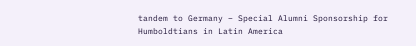tandem to Germany – Special Alumni Sponsorship for Humboldtians in Latin America